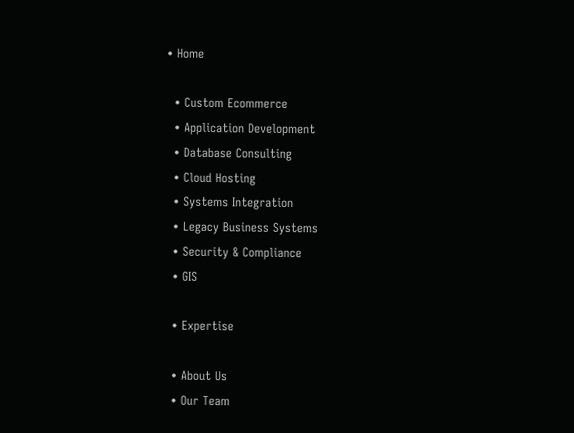• Home

  • Custom Ecommerce
  • Application Development
  • Database Consulting
  • Cloud Hosting
  • Systems Integration
  • Legacy Business Systems
  • Security & Compliance
  • GIS

  • Expertise

  • About Us
  • Our Team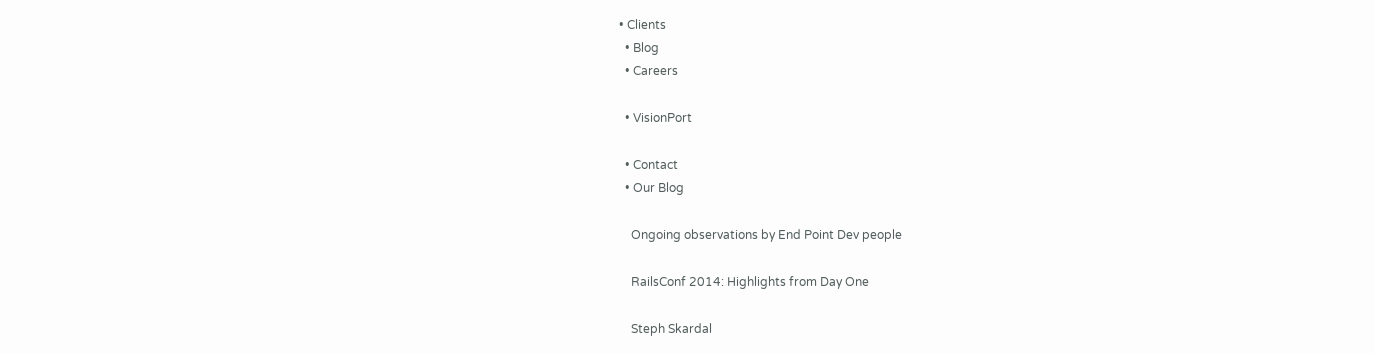• Clients
  • Blog
  • Careers

  • VisionPort

  • Contact
  • Our Blog

    Ongoing observations by End Point Dev people

    RailsConf 2014: Highlights from Day One

    Steph Skardal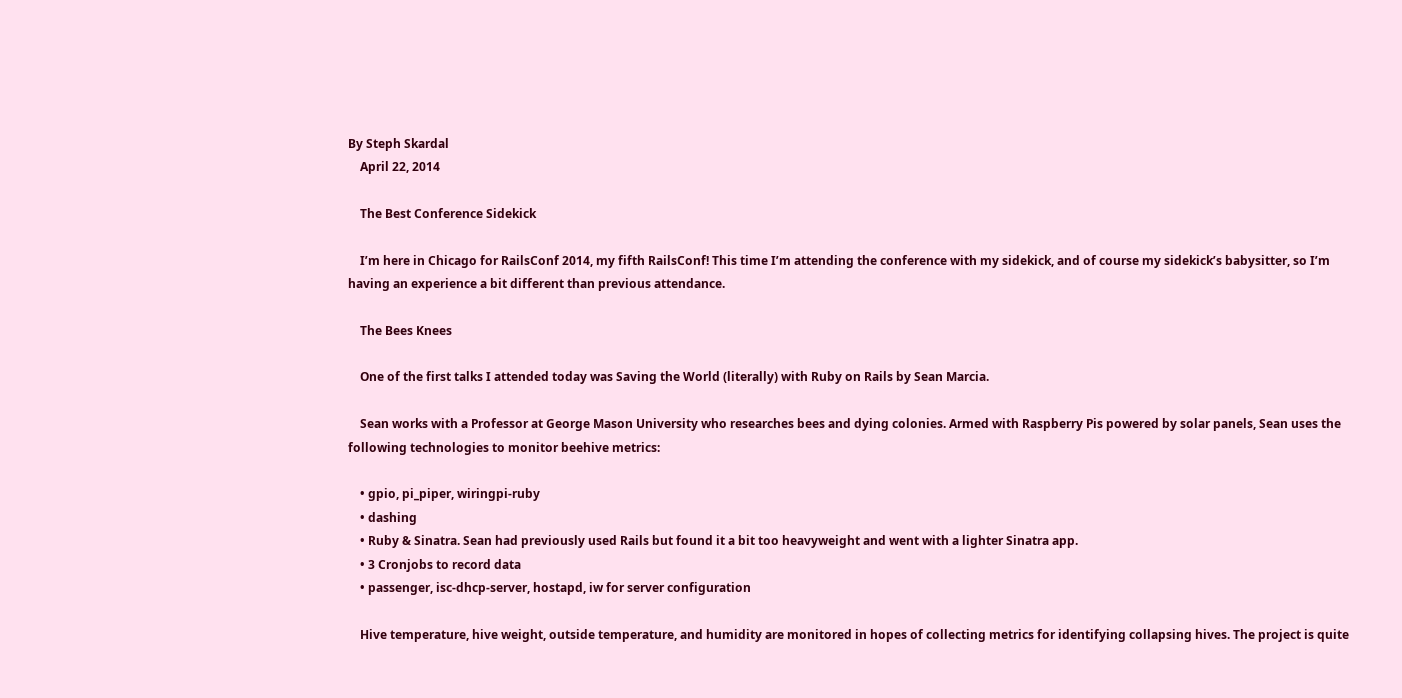By Steph Skardal
    April 22, 2014

    The Best Conference Sidekick

    I’m here in Chicago for RailsConf 2014, my fifth RailsConf! This time I’m attending the conference with my sidekick, and of course my sidekick’s babysitter, so I’m having an experience a bit different than previous attendance.

    The Bees Knees

    One of the first talks I attended today was Saving the World (literally) with Ruby on Rails by Sean Marcia.

    Sean works with a Professor at George Mason University who researches bees and dying colonies. Armed with Raspberry Pis powered by solar panels, Sean uses the following technologies to monitor beehive metrics:

    • gpio, pi_piper, wiringpi-ruby
    • dashing
    • Ruby & Sinatra. Sean had previously used Rails but found it a bit too heavyweight and went with a lighter Sinatra app.
    • 3 Cronjobs to record data
    • passenger, isc-dhcp-server, hostapd, iw for server configuration

    Hive temperature, hive weight, outside temperature, and humidity are monitored in hopes of collecting metrics for identifying collapsing hives. The project is quite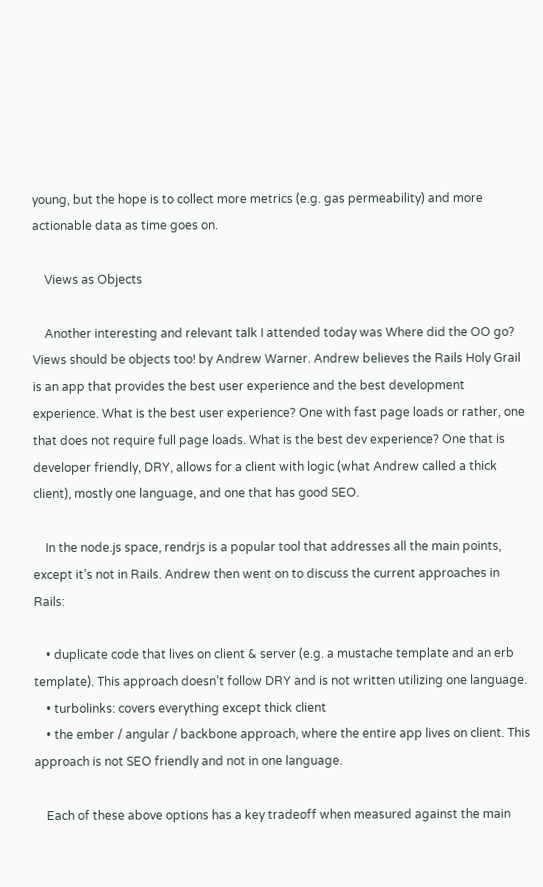young, but the hope is to collect more metrics (e.g. gas permeability) and more actionable data as time goes on.

    Views as Objects

    Another interesting and relevant talk I attended today was Where did the OO go? Views should be objects too! by Andrew Warner. Andrew believes the Rails Holy Grail is an app that provides the best user experience and the best development experience. What is the best user experience? One with fast page loads or rather, one that does not require full page loads. What is the best dev experience? One that is developer friendly, DRY, allows for a client with logic (what Andrew called a thick client), mostly one language, and one that has good SEO.

    In the node.js space, rendrjs is a popular tool that addresses all the main points, except it’s not in Rails. Andrew then went on to discuss the current approaches in Rails:

    • duplicate code that lives on client & server (e.g. a mustache template and an erb template). This approach doesn’t follow DRY and is not written utilizing one language.
    • turbolinks: covers everything except thick client
    • the ember / angular / backbone approach, where the entire app lives on client. This approach is not SEO friendly and not in one language.

    Each of these above options has a key tradeoff when measured against the main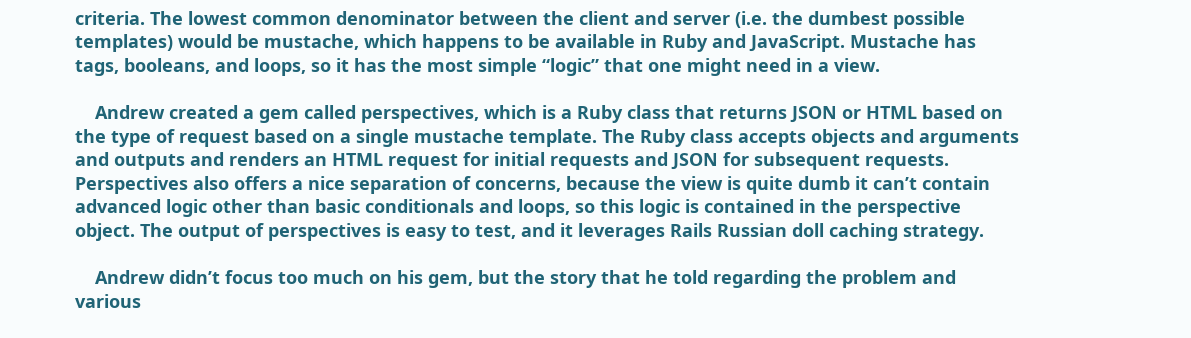criteria. The lowest common denominator between the client and server (i.e. the dumbest possible templates) would be mustache, which happens to be available in Ruby and JavaScript. Mustache has tags, booleans, and loops, so it has the most simple “logic” that one might need in a view.

    Andrew created a gem called perspectives, which is a Ruby class that returns JSON or HTML based on the type of request based on a single mustache template. The Ruby class accepts objects and arguments and outputs and renders an HTML request for initial requests and JSON for subsequent requests. Perspectives also offers a nice separation of concerns, because the view is quite dumb it can’t contain advanced logic other than basic conditionals and loops, so this logic is contained in the perspective object. The output of perspectives is easy to test, and it leverages Rails Russian doll caching strategy.

    Andrew didn’t focus too much on his gem, but the story that he told regarding the problem and various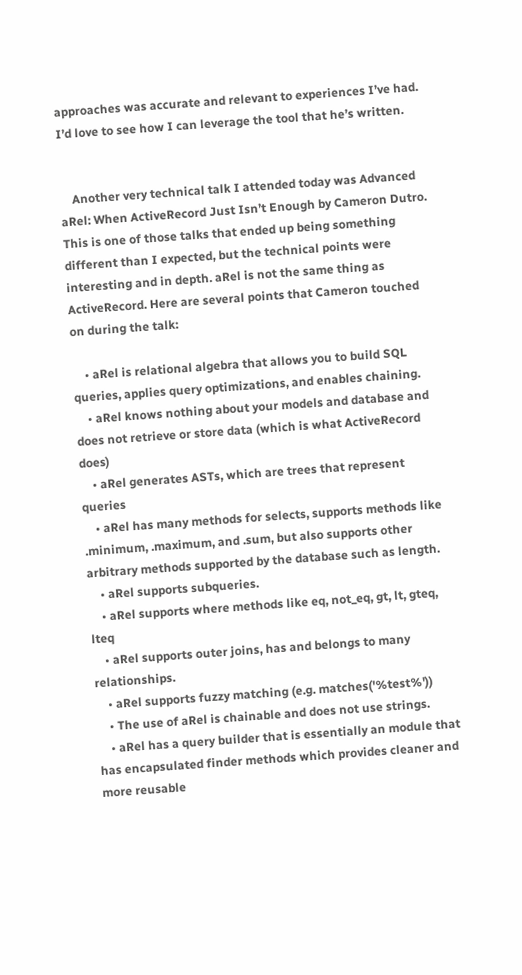approaches was accurate and relevant to experiences I’ve had. I’d love to see how I can leverage the tool that he’s written.


    Another very technical talk I attended today was Advanced aRel: When ActiveRecord Just Isn’t Enough by Cameron Dutro. This is one of those talks that ended up being something different than I expected, but the technical points were interesting and in depth. aRel is not the same thing as ActiveRecord. Here are several points that Cameron touched on during the talk:

    • aRel is relational algebra that allows you to build SQL queries, applies query optimizations, and enables chaining.
    • aRel knows nothing about your models and database and does not retrieve or store data (which is what ActiveRecord does)
    • aRel generates ASTs, which are trees that represent queries
    • aRel has many methods for selects, supports methods like .minimum, .maximum, and .sum, but also supports other arbitrary methods supported by the database such as length.
    • aRel supports subqueries.
    • aRel supports where methods like eq, not_eq, gt, lt, gteq, lteq
    • aRel supports outer joins, has and belongs to many relationships.
    • aRel supports fuzzy matching (e.g. matches('%test%'))
    • The use of aRel is chainable and does not use strings.
    • aRel has a query builder that is essentially an module that has encapsulated finder methods which provides cleaner and more reusable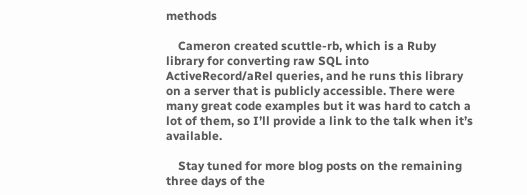methods

    Cameron created scuttle-rb, which is a Ruby library for converting raw SQL into ActiveRecord/aRel queries, and he runs this library on a server that is publicly accessible. There were many great code examples but it was hard to catch a lot of them, so I’ll provide a link to the talk when it’s available.

    Stay tuned for more blog posts on the remaining three days of the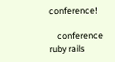conference!

    conference ruby rails